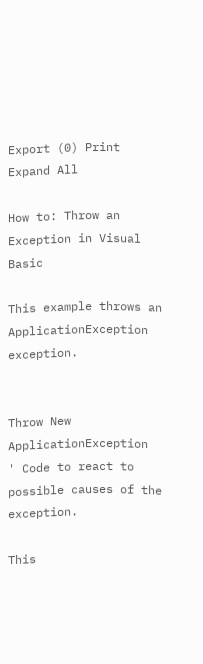Export (0) Print
Expand All

How to: Throw an Exception in Visual Basic

This example throws an ApplicationException exception.


Throw New ApplicationException
' Code to react to possible causes of the exception.

This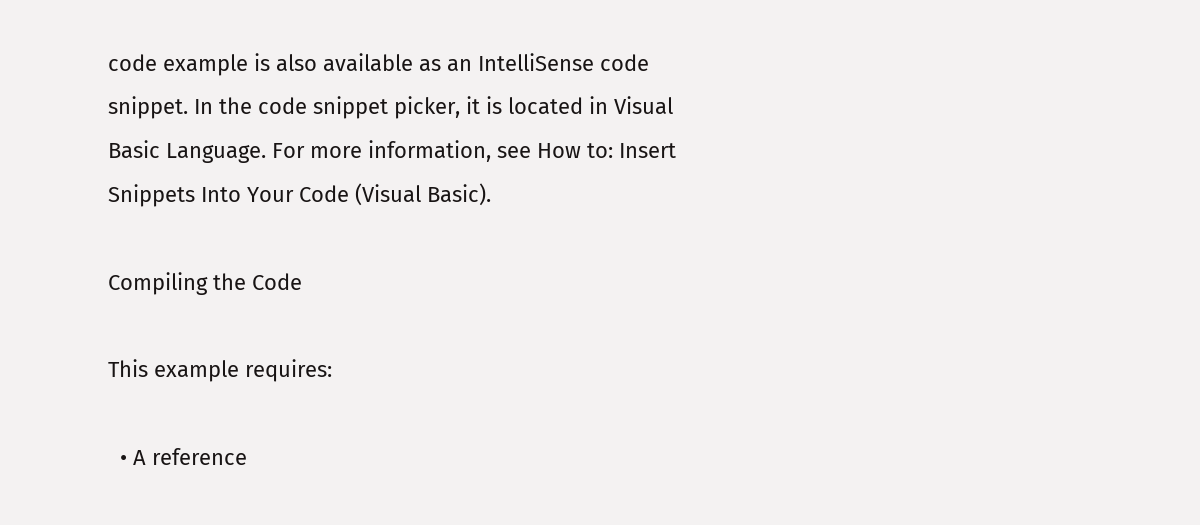code example is also available as an IntelliSense code snippet. In the code snippet picker, it is located in Visual Basic Language. For more information, see How to: Insert Snippets Into Your Code (Visual Basic).

Compiling the Code

This example requires:

  • A reference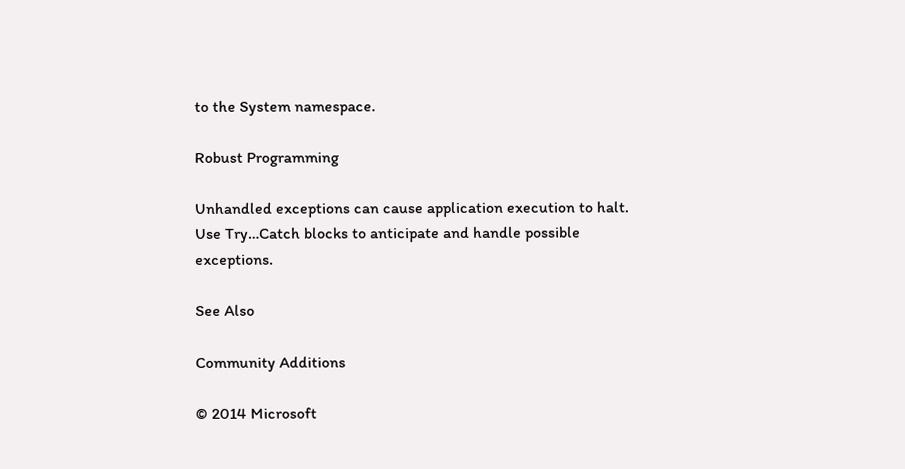to the System namespace.

Robust Programming

Unhandled exceptions can cause application execution to halt. Use Try…Catch blocks to anticipate and handle possible exceptions.

See Also

Community Additions

© 2014 Microsoft